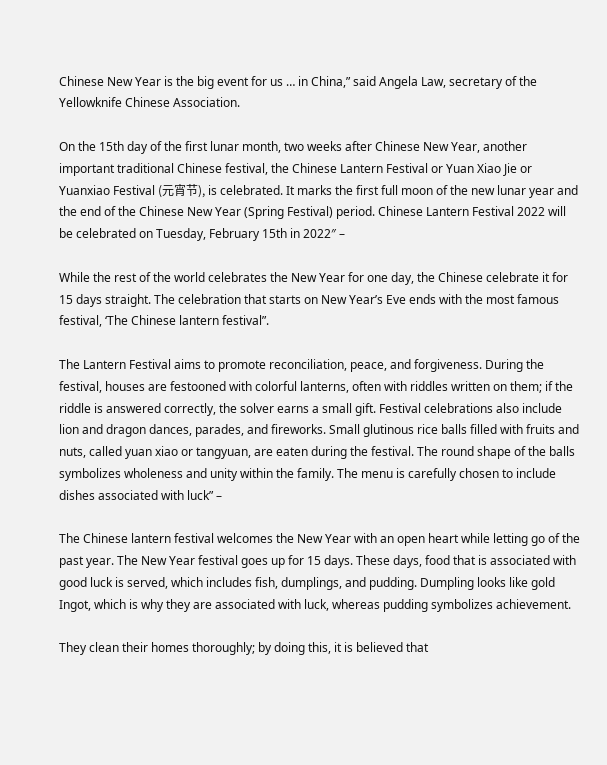Chinese New Year is the big event for us … in China,” said Angela Law, secretary of the Yellowknife Chinese Association.

On the 15th day of the first lunar month, two weeks after Chinese New Year, another important traditional Chinese festival, the Chinese Lantern Festival or Yuan Xiao Jie or Yuanxiao Festival (元宵节), is celebrated. It marks the first full moon of the new lunar year and the end of the Chinese New Year (Spring Festival) period. Chinese Lantern Festival 2022 will be celebrated on Tuesday, February 15th in 2022″ –

While the rest of the world celebrates the New Year for one day, the Chinese celebrate it for 15 days straight. The celebration that starts on New Year’s Eve ends with the most famous festival, ‘The Chinese lantern festival”.

The Lantern Festival aims to promote reconciliation, peace, and forgiveness. During the festival, houses are festooned with colorful lanterns, often with riddles written on them; if the riddle is answered correctly, the solver earns a small gift. Festival celebrations also include lion and dragon dances, parades, and fireworks. Small glutinous rice balls filled with fruits and nuts, called yuan xiao or tangyuan, are eaten during the festival. The round shape of the balls symbolizes wholeness and unity within the family. The menu is carefully chosen to include dishes associated with luck” –

The Chinese lantern festival welcomes the New Year with an open heart while letting go of the past year. The New Year festival goes up for 15 days. These days, food that is associated with good luck is served, which includes fish, dumplings, and pudding. Dumpling looks like gold Ingot, which is why they are associated with luck, whereas pudding symbolizes achievement.

They clean their homes thoroughly; by doing this, it is believed that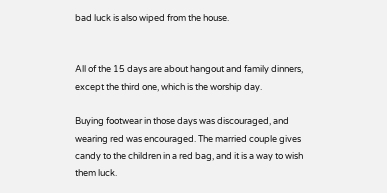bad luck is also wiped from the house.


All of the 15 days are about hangout and family dinners, except the third one, which is the worship day.

Buying footwear in those days was discouraged, and wearing red was encouraged. The married couple gives candy to the children in a red bag, and it is a way to wish them luck.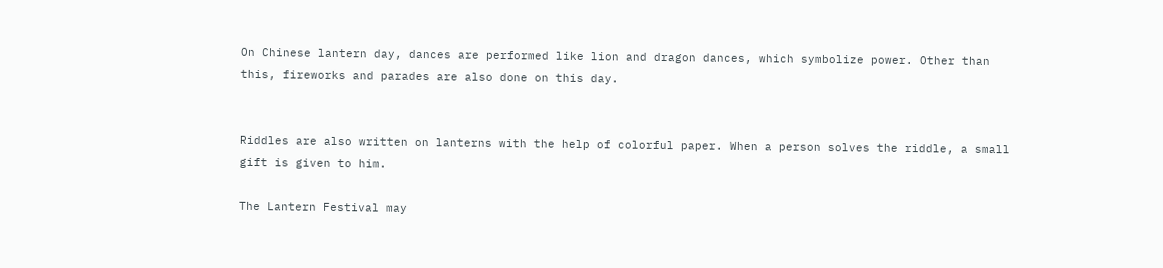On Chinese lantern day, dances are performed like lion and dragon dances, which symbolize power. Other than this, fireworks and parades are also done on this day.


Riddles are also written on lanterns with the help of colorful paper. When a person solves the riddle, a small gift is given to him.

The Lantern Festival may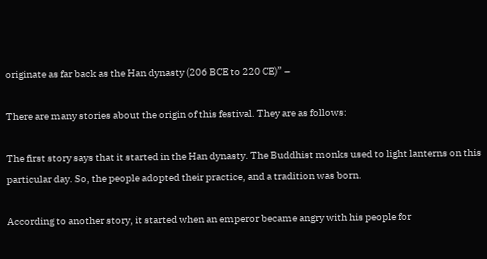originate as far back as the Han dynasty (206 BCE to 220 CE)” –

There are many stories about the origin of this festival. They are as follows:

The first story says that it started in the Han dynasty. The Buddhist monks used to light lanterns on this particular day. So, the people adopted their practice, and a tradition was born.

According to another story, it started when an emperor became angry with his people for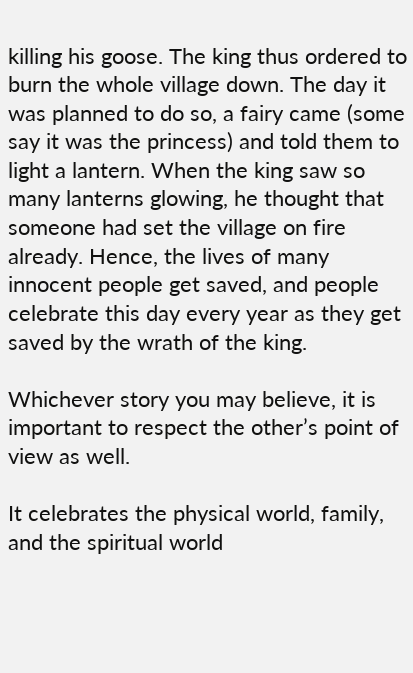killing his goose. The king thus ordered to burn the whole village down. The day it was planned to do so, a fairy came (some say it was the princess) and told them to light a lantern. When the king saw so many lanterns glowing, he thought that someone had set the village on fire already. Hence, the lives of many innocent people get saved, and people celebrate this day every year as they get saved by the wrath of the king.

Whichever story you may believe, it is important to respect the other’s point of view as well.

It celebrates the physical world, family, and the spiritual world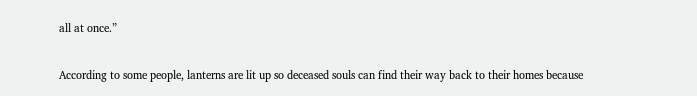all at once.”

According to some people, lanterns are lit up so deceased souls can find their way back to their homes because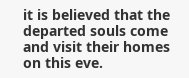it is believed that the departed souls come and visit their homes on this eve.